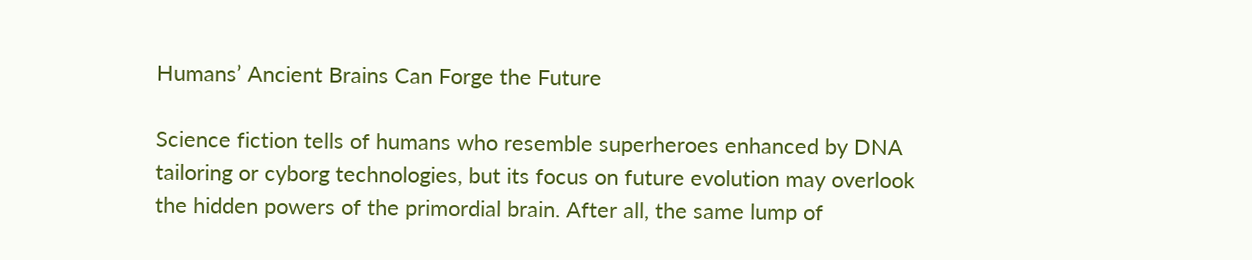Humans’ Ancient Brains Can Forge the Future

Science fiction tells of humans who resemble superheroes enhanced by DNA tailoring or cyborg technologies, but its focus on future evolution may overlook the hidden powers of the primordial brain. After all, the same lump of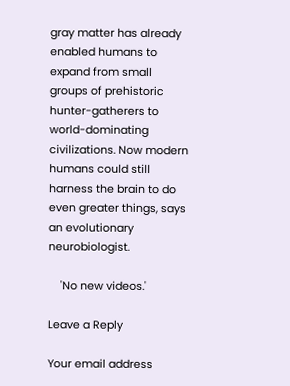gray matter has already enabled humans to expand from small groups of prehistoric hunter-gatherers to world-dominating civilizations. Now modern humans could still harness the brain to do even greater things, says an evolutionary neurobiologist.

    'No new videos.'

Leave a Reply

Your email address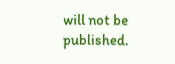will not be published.